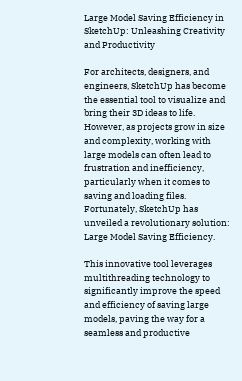Large Model Saving Efficiency in SketchUp: Unleashing Creativity and Productivity

For architects, designers, and engineers, SketchUp has become the essential tool to visualize and bring their 3D ideas to life. However, as projects grow in size and complexity, working with large models can often lead to frustration and inefficiency, particularly when it comes to saving and loading files. Fortunately, SketchUp has unveiled a revolutionary solution: Large Model Saving Efficiency.

This innovative tool leverages multithreading technology to significantly improve the speed and efficiency of saving large models, paving the way for a seamless and productive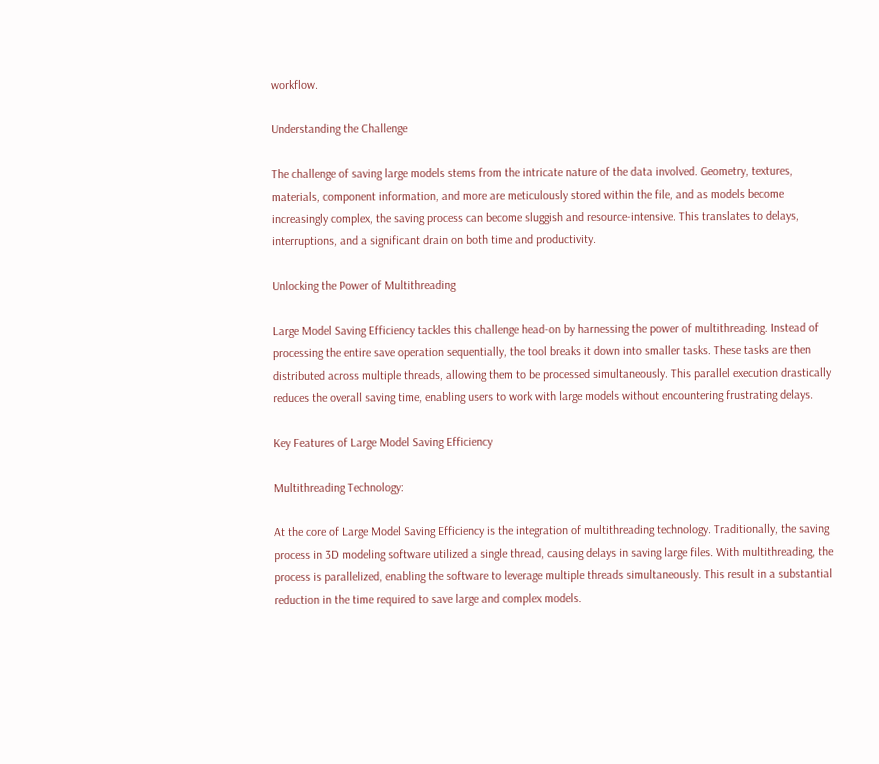workflow.

Understanding the Challenge

The challenge of saving large models stems from the intricate nature of the data involved. Geometry, textures, materials, component information, and more are meticulously stored within the file, and as models become increasingly complex, the saving process can become sluggish and resource-intensive. This translates to delays, interruptions, and a significant drain on both time and productivity.

Unlocking the Power of Multithreading

Large Model Saving Efficiency tackles this challenge head-on by harnessing the power of multithreading. Instead of processing the entire save operation sequentially, the tool breaks it down into smaller tasks. These tasks are then distributed across multiple threads, allowing them to be processed simultaneously. This parallel execution drastically reduces the overall saving time, enabling users to work with large models without encountering frustrating delays.

Key Features of Large Model Saving Efficiency

Multithreading Technology:

At the core of Large Model Saving Efficiency is the integration of multithreading technology. Traditionally, the saving process in 3D modeling software utilized a single thread, causing delays in saving large files. With multithreading, the process is parallelized, enabling the software to leverage multiple threads simultaneously. This result in a substantial reduction in the time required to save large and complex models.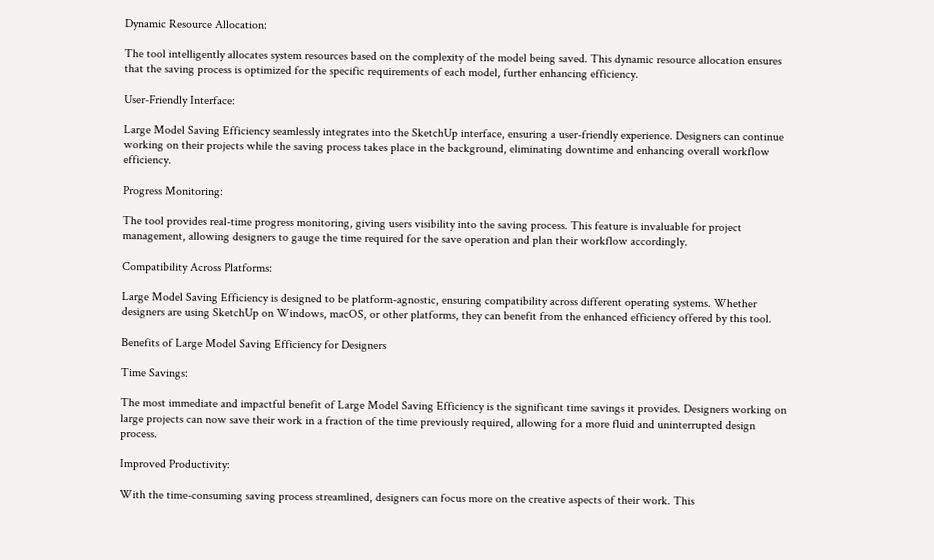Dynamic Resource Allocation:

The tool intelligently allocates system resources based on the complexity of the model being saved. This dynamic resource allocation ensures that the saving process is optimized for the specific requirements of each model, further enhancing efficiency.

User-Friendly Interface:

Large Model Saving Efficiency seamlessly integrates into the SketchUp interface, ensuring a user-friendly experience. Designers can continue working on their projects while the saving process takes place in the background, eliminating downtime and enhancing overall workflow efficiency.

Progress Monitoring:

The tool provides real-time progress monitoring, giving users visibility into the saving process. This feature is invaluable for project management, allowing designers to gauge the time required for the save operation and plan their workflow accordingly.

Compatibility Across Platforms:

Large Model Saving Efficiency is designed to be platform-agnostic, ensuring compatibility across different operating systems. Whether designers are using SketchUp on Windows, macOS, or other platforms, they can benefit from the enhanced efficiency offered by this tool.

Benefits of Large Model Saving Efficiency for Designers

Time Savings:

The most immediate and impactful benefit of Large Model Saving Efficiency is the significant time savings it provides. Designers working on large projects can now save their work in a fraction of the time previously required, allowing for a more fluid and uninterrupted design process.

Improved Productivity:

With the time-consuming saving process streamlined, designers can focus more on the creative aspects of their work. This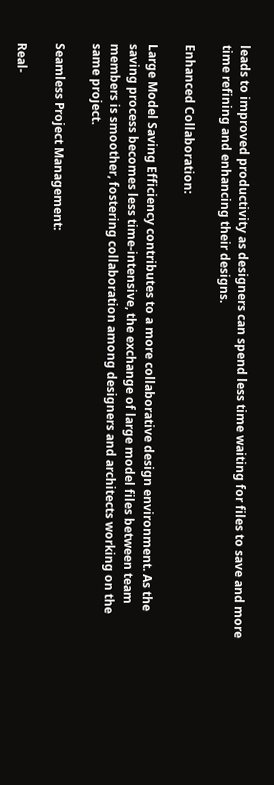leads to improved productivity as designers can spend less time waiting for files to save and more time refining and enhancing their designs.

Enhanced Collaboration:

Large Model Saving Efficiency contributes to a more collaborative design environment. As the saving process becomes less time-intensive, the exchange of large model files between team members is smoother, fostering collaboration among designers and architects working on the same project.

Seamless Project Management:

Real-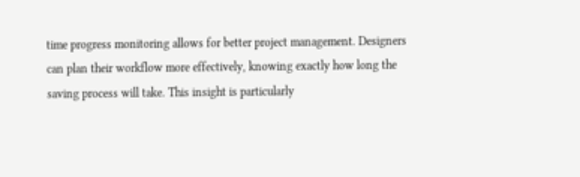time progress monitoring allows for better project management. Designers can plan their workflow more effectively, knowing exactly how long the saving process will take. This insight is particularly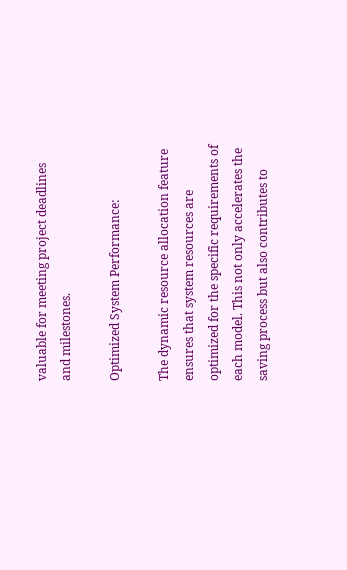valuable for meeting project deadlines and milestones.

Optimized System Performance:

The dynamic resource allocation feature ensures that system resources are optimized for the specific requirements of each model. This not only accelerates the saving process but also contributes to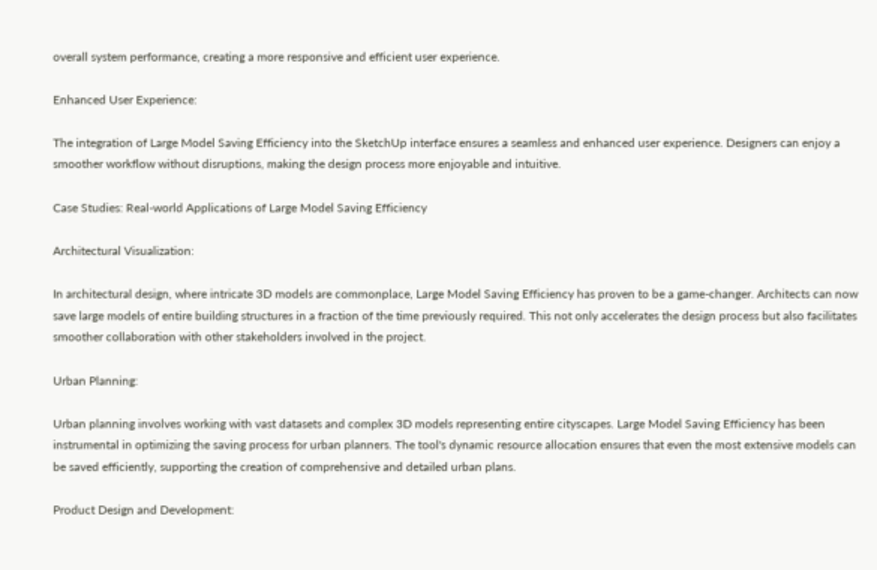overall system performance, creating a more responsive and efficient user experience.

Enhanced User Experience:

The integration of Large Model Saving Efficiency into the SketchUp interface ensures a seamless and enhanced user experience. Designers can enjoy a smoother workflow without disruptions, making the design process more enjoyable and intuitive.

Case Studies: Real-world Applications of Large Model Saving Efficiency

Architectural Visualization:

In architectural design, where intricate 3D models are commonplace, Large Model Saving Efficiency has proven to be a game-changer. Architects can now save large models of entire building structures in a fraction of the time previously required. This not only accelerates the design process but also facilitates smoother collaboration with other stakeholders involved in the project.

Urban Planning:

Urban planning involves working with vast datasets and complex 3D models representing entire cityscapes. Large Model Saving Efficiency has been instrumental in optimizing the saving process for urban planners. The tool's dynamic resource allocation ensures that even the most extensive models can be saved efficiently, supporting the creation of comprehensive and detailed urban plans.

Product Design and Development: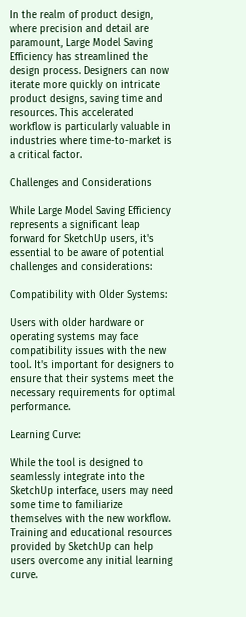In the realm of product design, where precision and detail are paramount, Large Model Saving Efficiency has streamlined the design process. Designers can now iterate more quickly on intricate product designs, saving time and resources. This accelerated workflow is particularly valuable in industries where time-to-market is a critical factor.

Challenges and Considerations

While Large Model Saving Efficiency represents a significant leap forward for SketchUp users, it's essential to be aware of potential challenges and considerations:

Compatibility with Older Systems:

Users with older hardware or operating systems may face compatibility issues with the new tool. It's important for designers to ensure that their systems meet the necessary requirements for optimal performance.

Learning Curve:

While the tool is designed to seamlessly integrate into the SketchUp interface, users may need some time to familiarize themselves with the new workflow. Training and educational resources provided by SketchUp can help users overcome any initial learning curve.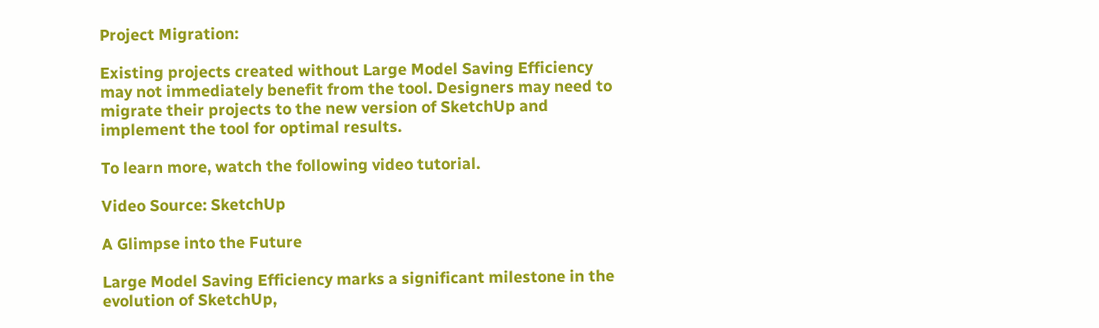Project Migration:

Existing projects created without Large Model Saving Efficiency may not immediately benefit from the tool. Designers may need to migrate their projects to the new version of SketchUp and implement the tool for optimal results.

To learn more, watch the following video tutorial.

Video Source: SketchUp

A Glimpse into the Future

Large Model Saving Efficiency marks a significant milestone in the evolution of SketchUp,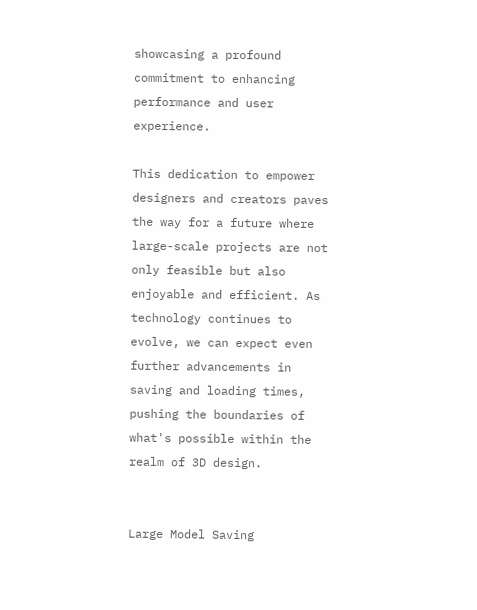showcasing a profound commitment to enhancing performance and user experience.

This dedication to empower designers and creators paves the way for a future where large-scale projects are not only feasible but also enjoyable and efficient. As technology continues to evolve, we can expect even further advancements in saving and loading times, pushing the boundaries of what's possible within the realm of 3D design.


Large Model Saving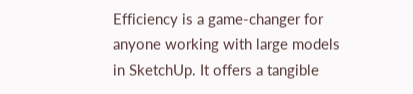Efficiency is a game-changer for anyone working with large models in SketchUp. It offers a tangible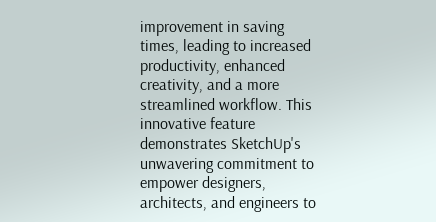improvement in saving times, leading to increased productivity, enhanced creativity, and a more streamlined workflow. This innovative feature demonstrates SketchUp's unwavering commitment to empower designers, architects, and engineers to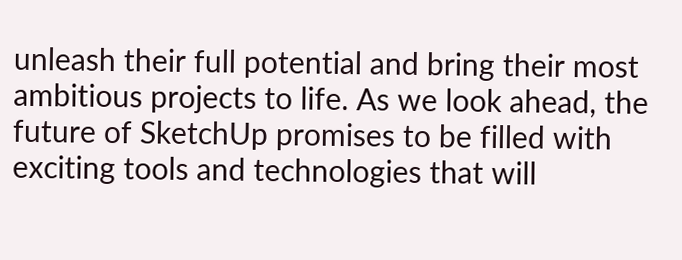unleash their full potential and bring their most ambitious projects to life. As we look ahead, the future of SketchUp promises to be filled with exciting tools and technologies that will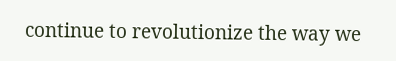continue to revolutionize the way we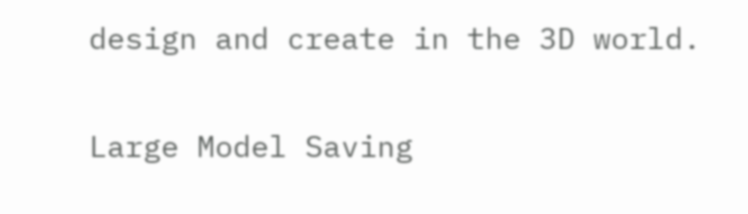design and create in the 3D world.

Large Model Saving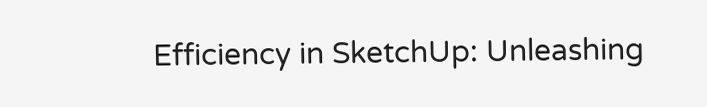Efficiency in SketchUp: Unleashing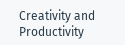Creativity and Productivity